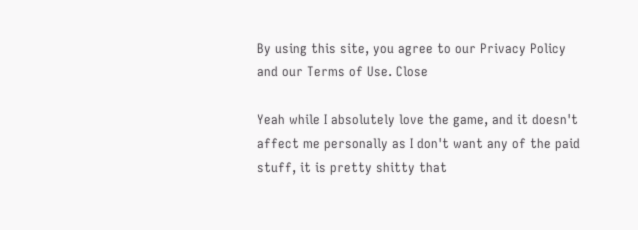By using this site, you agree to our Privacy Policy and our Terms of Use. Close

Yeah while I absolutely love the game, and it doesn't affect me personally as I don't want any of the paid stuff, it is pretty shitty that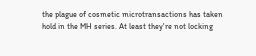the plague of cosmetic microtransactions has taken hold in the MH series. At least they're not locking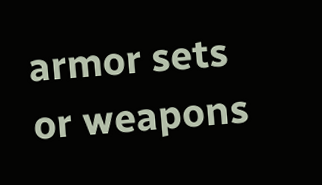armor sets or weapons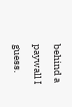behind a paywall I guess.